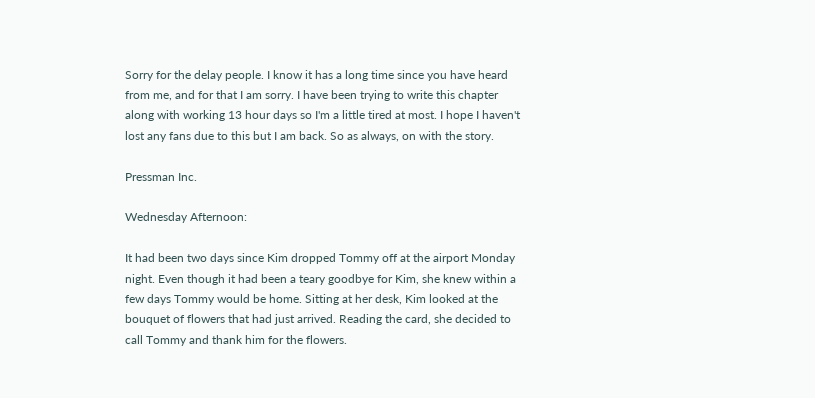Sorry for the delay people. I know it has a long time since you have heard from me, and for that I am sorry. I have been trying to write this chapter along with working 13 hour days so I'm a little tired at most. I hope I haven't lost any fans due to this but I am back. So as always, on with the story.

Pressman Inc.

Wednesday Afternoon:

It had been two days since Kim dropped Tommy off at the airport Monday night. Even though it had been a teary goodbye for Kim, she knew within a few days Tommy would be home. Sitting at her desk, Kim looked at the bouquet of flowers that had just arrived. Reading the card, she decided to call Tommy and thank him for the flowers.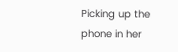Picking up the phone in her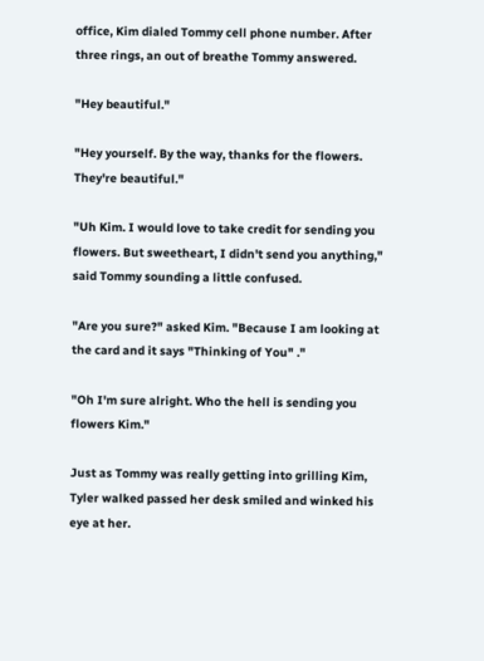office, Kim dialed Tommy cell phone number. After three rings, an out of breathe Tommy answered.

"Hey beautiful."

"Hey yourself. By the way, thanks for the flowers. They're beautiful."

"Uh Kim. I would love to take credit for sending you flowers. But sweetheart, I didn't send you anything," said Tommy sounding a little confused.

"Are you sure?" asked Kim. "Because I am looking at the card and it says "Thinking of You" ."

"Oh I'm sure alright. Who the hell is sending you flowers Kim."

Just as Tommy was really getting into grilling Kim, Tyler walked passed her desk smiled and winked his eye at her.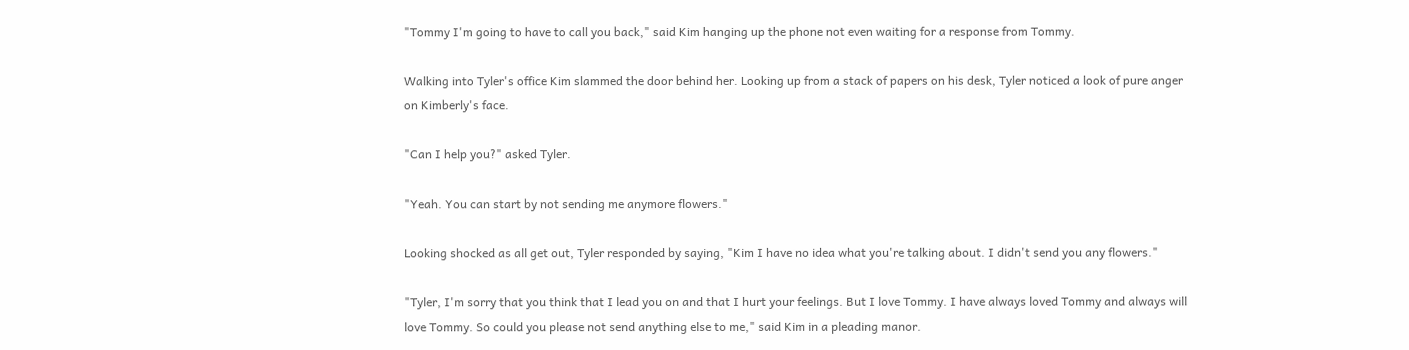"Tommy I'm going to have to call you back," said Kim hanging up the phone not even waiting for a response from Tommy.

Walking into Tyler's office Kim slammed the door behind her. Looking up from a stack of papers on his desk, Tyler noticed a look of pure anger on Kimberly's face.

"Can I help you?" asked Tyler.

"Yeah. You can start by not sending me anymore flowers."

Looking shocked as all get out, Tyler responded by saying, "Kim I have no idea what you're talking about. I didn't send you any flowers."

"Tyler, I'm sorry that you think that I lead you on and that I hurt your feelings. But I love Tommy. I have always loved Tommy and always will love Tommy. So could you please not send anything else to me," said Kim in a pleading manor.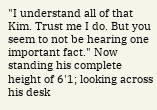"I understand all of that Kim. Trust me I do. But you seem to not be hearing one important fact." Now standing his complete height of 6'1; looking across his desk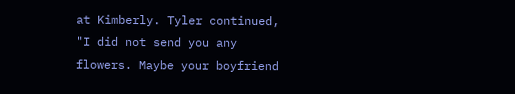at Kimberly. Tyler continued, "I did not send you any flowers. Maybe your boyfriend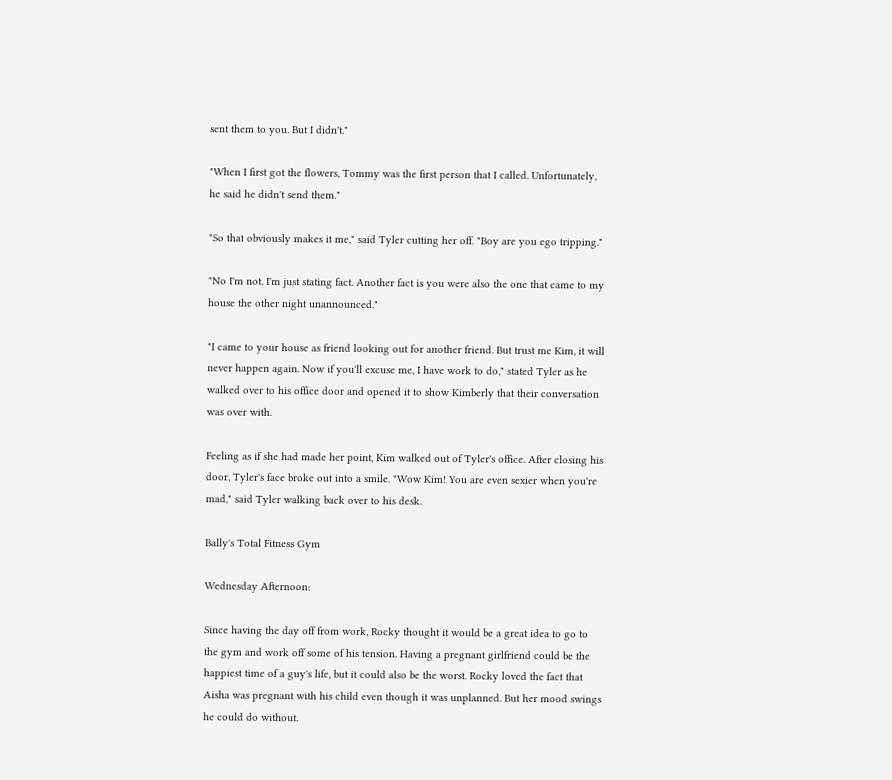sent them to you. But I didn't."

"When I first got the flowers, Tommy was the first person that I called. Unfortunately, he said he didn't send them."

"So that obviously makes it me," said Tyler cutting her off. "Boy are you ego tripping."

"No I'm not. I'm just stating fact. Another fact is you were also the one that came to my house the other night unannounced."

"I came to your house as friend looking out for another friend. But trust me Kim, it will never happen again. Now if you'll excuse me, I have work to do," stated Tyler as he walked over to his office door and opened it to show Kimberly that their conversation was over with.

Feeling as if she had made her point, Kim walked out of Tyler's office. After closing his door, Tyler's face broke out into a smile. "Wow Kim! You are even sexier when you're mad," said Tyler walking back over to his desk.

Bally's Total Fitness Gym

Wednesday Afternoon:

Since having the day off from work, Rocky thought it would be a great idea to go to the gym and work off some of his tension. Having a pregnant girlfriend could be the happiest time of a guy's life, but it could also be the worst. Rocky loved the fact that Aisha was pregnant with his child even though it was unplanned. But her mood swings he could do without.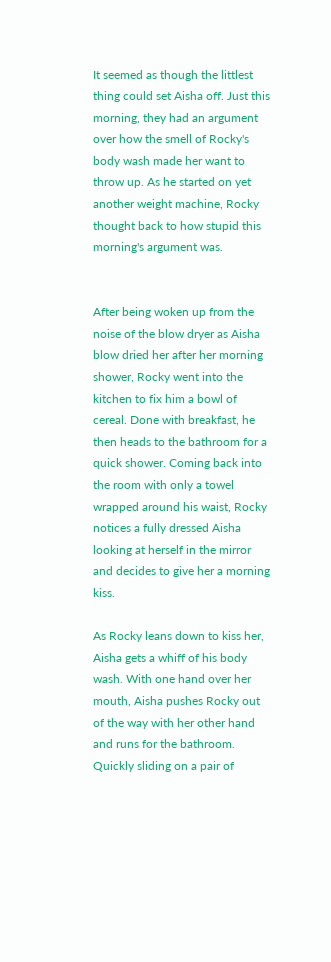It seemed as though the littlest thing could set Aisha off. Just this morning, they had an argument over how the smell of Rocky's body wash made her want to throw up. As he started on yet another weight machine, Rocky thought back to how stupid this morning's argument was.


After being woken up from the noise of the blow dryer as Aisha blow dried her after her morning shower, Rocky went into the kitchen to fix him a bowl of cereal. Done with breakfast, he then heads to the bathroom for a quick shower. Coming back into the room with only a towel wrapped around his waist, Rocky notices a fully dressed Aisha looking at herself in the mirror and decides to give her a morning kiss.

As Rocky leans down to kiss her, Aisha gets a whiff of his body wash. With one hand over her mouth, Aisha pushes Rocky out of the way with her other hand and runs for the bathroom. Quickly sliding on a pair of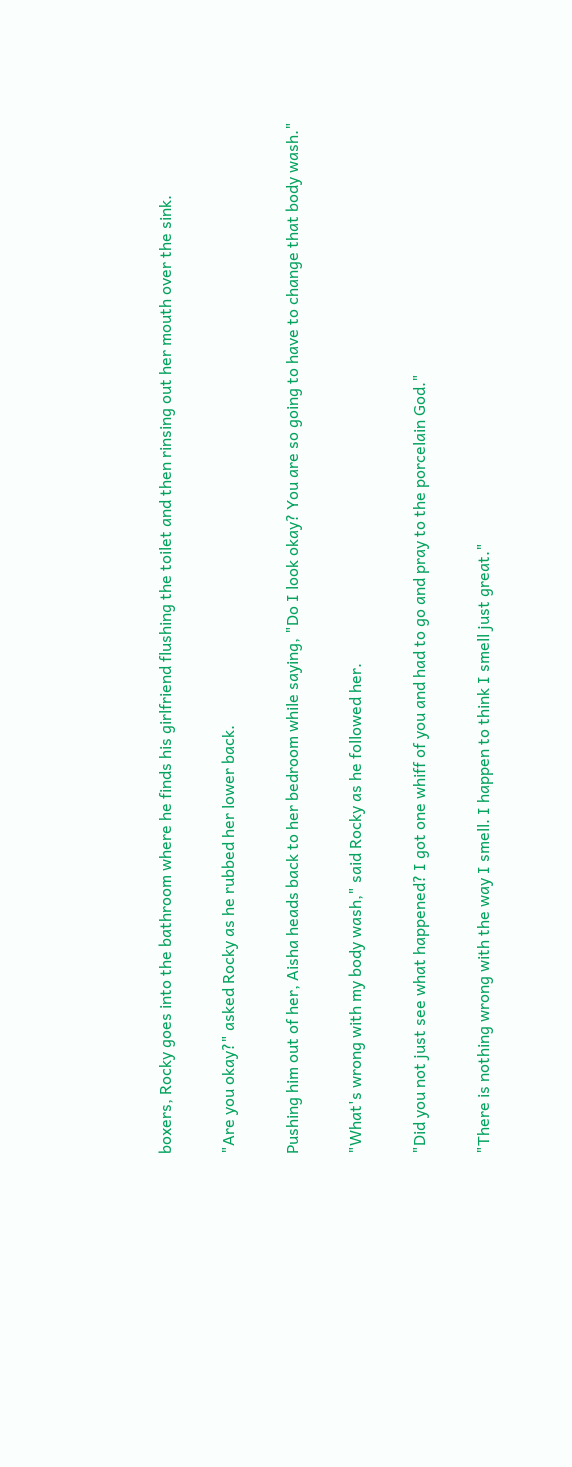boxers, Rocky goes into the bathroom where he finds his girlfriend flushing the toilet and then rinsing out her mouth over the sink.

"Are you okay?" asked Rocky as he rubbed her lower back.

Pushing him out of her, Aisha heads back to her bedroom while saying, "Do I look okay? You are so going to have to change that body wash."

"What's wrong with my body wash," said Rocky as he followed her.

"Did you not just see what happened? I got one whiff of you and had to go and pray to the porcelain God."

"There is nothing wrong with the way I smell. I happen to think I smell just great."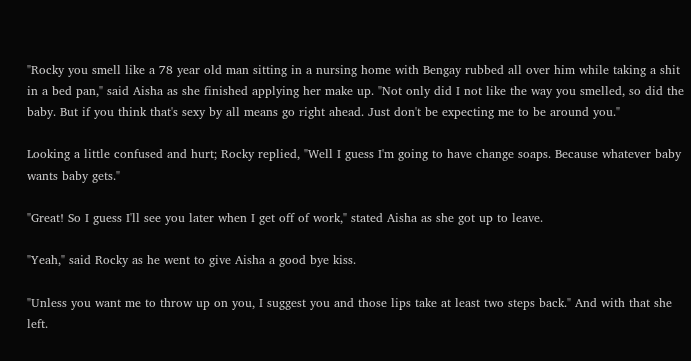"Rocky you smell like a 78 year old man sitting in a nursing home with Bengay rubbed all over him while taking a shit in a bed pan," said Aisha as she finished applying her make up. "Not only did I not like the way you smelled, so did the baby. But if you think that's sexy by all means go right ahead. Just don't be expecting me to be around you."

Looking a little confused and hurt; Rocky replied, "Well I guess I'm going to have change soaps. Because whatever baby wants baby gets."

"Great! So I guess I'll see you later when I get off of work," stated Aisha as she got up to leave.

"Yeah," said Rocky as he went to give Aisha a good bye kiss.

"Unless you want me to throw up on you, I suggest you and those lips take at least two steps back." And with that she left.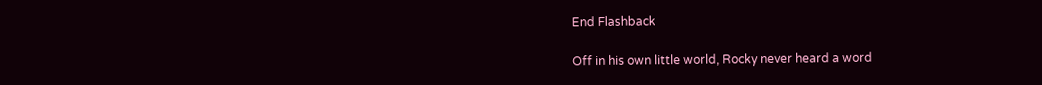End Flashback

Off in his own little world, Rocky never heard a word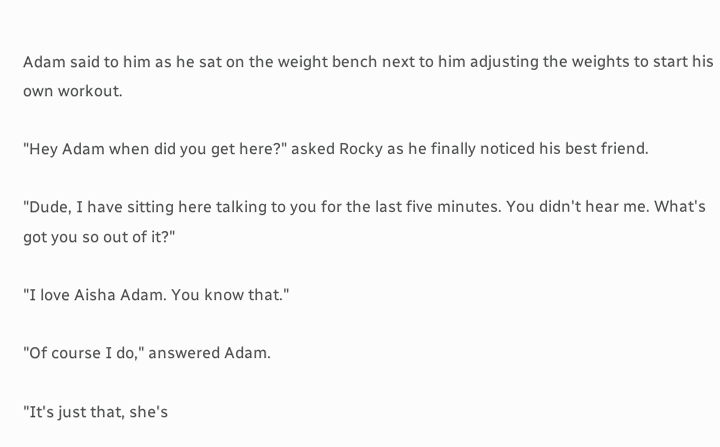Adam said to him as he sat on the weight bench next to him adjusting the weights to start his own workout.

"Hey Adam when did you get here?" asked Rocky as he finally noticed his best friend.

"Dude, I have sitting here talking to you for the last five minutes. You didn't hear me. What's got you so out of it?"

"I love Aisha Adam. You know that."

"Of course I do," answered Adam.

"It's just that, she's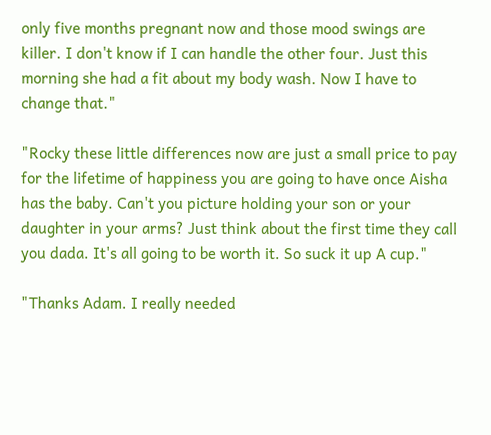only five months pregnant now and those mood swings are killer. I don't know if I can handle the other four. Just this morning she had a fit about my body wash. Now I have to change that."

"Rocky these little differences now are just a small price to pay for the lifetime of happiness you are going to have once Aisha has the baby. Can't you picture holding your son or your daughter in your arms? Just think about the first time they call you dada. It's all going to be worth it. So suck it up A cup."

"Thanks Adam. I really needed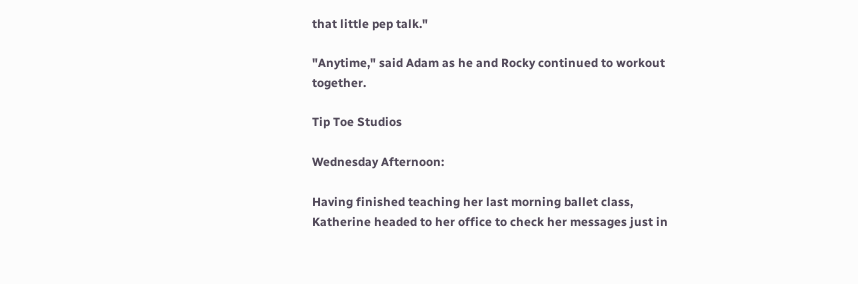that little pep talk."

"Anytime," said Adam as he and Rocky continued to workout together.

Tip Toe Studios

Wednesday Afternoon:

Having finished teaching her last morning ballet class, Katherine headed to her office to check her messages just in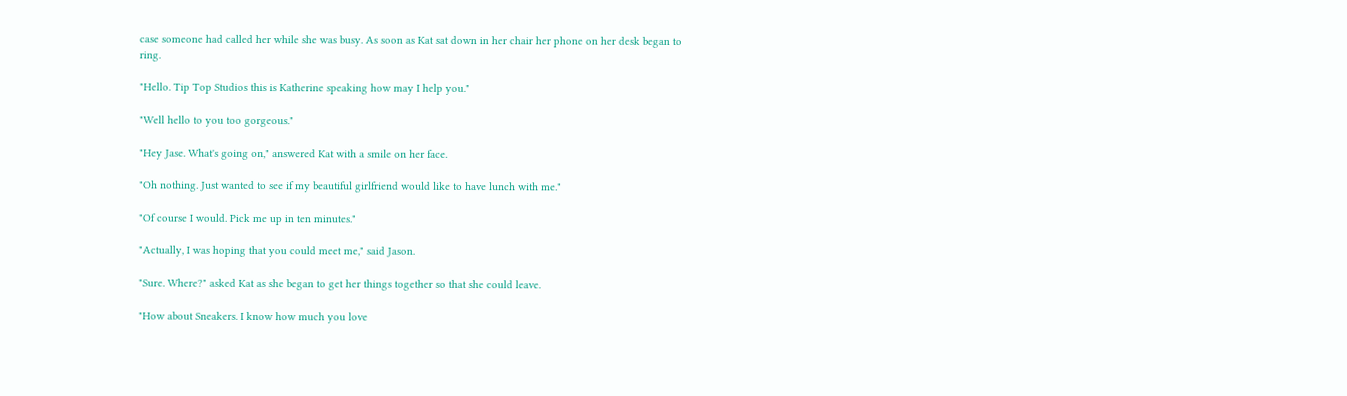case someone had called her while she was busy. As soon as Kat sat down in her chair her phone on her desk began to ring.

"Hello. Tip Top Studios this is Katherine speaking how may I help you."

"Well hello to you too gorgeous."

"Hey Jase. What's going on," answered Kat with a smile on her face.

"Oh nothing. Just wanted to see if my beautiful girlfriend would like to have lunch with me."

"Of course I would. Pick me up in ten minutes."

"Actually, I was hoping that you could meet me," said Jason.

"Sure. Where?" asked Kat as she began to get her things together so that she could leave.

"How about Sneakers. I know how much you love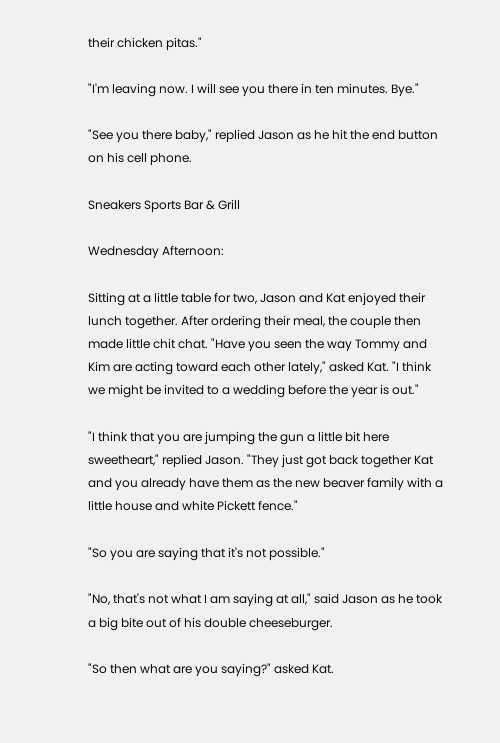their chicken pitas."

"I'm leaving now. I will see you there in ten minutes. Bye."

"See you there baby," replied Jason as he hit the end button on his cell phone.

Sneakers Sports Bar & Grill

Wednesday Afternoon:

Sitting at a little table for two, Jason and Kat enjoyed their lunch together. After ordering their meal, the couple then made little chit chat. "Have you seen the way Tommy and Kim are acting toward each other lately," asked Kat. "I think we might be invited to a wedding before the year is out."

"I think that you are jumping the gun a little bit here sweetheart," replied Jason. "They just got back together Kat and you already have them as the new beaver family with a little house and white Pickett fence."

"So you are saying that it's not possible."

"No, that's not what I am saying at all," said Jason as he took a big bite out of his double cheeseburger.

"So then what are you saying?" asked Kat.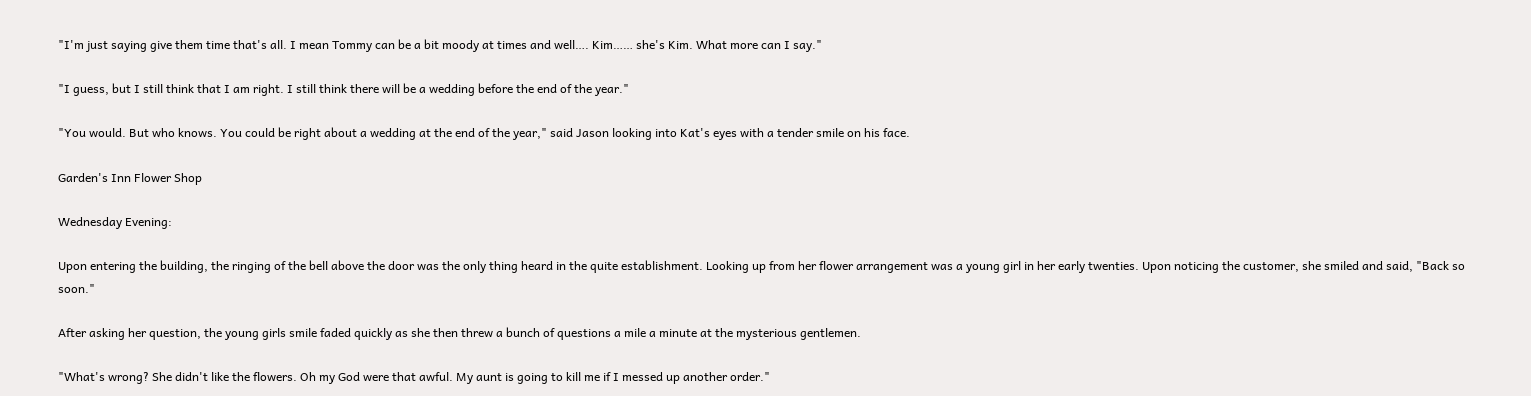"I'm just saying give them time that's all. I mean Tommy can be a bit moody at times and well…. Kim…… she's Kim. What more can I say."

"I guess, but I still think that I am right. I still think there will be a wedding before the end of the year."

"You would. But who knows. You could be right about a wedding at the end of the year," said Jason looking into Kat's eyes with a tender smile on his face.

Garden's Inn Flower Shop

Wednesday Evening:

Upon entering the building, the ringing of the bell above the door was the only thing heard in the quite establishment. Looking up from her flower arrangement was a young girl in her early twenties. Upon noticing the customer, she smiled and said, "Back so soon."

After asking her question, the young girls smile faded quickly as she then threw a bunch of questions a mile a minute at the mysterious gentlemen.

"What's wrong? She didn't like the flowers. Oh my God were that awful. My aunt is going to kill me if I messed up another order."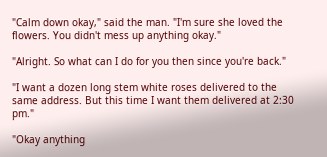"Calm down okay," said the man. "I'm sure she loved the flowers. You didn't mess up anything okay."

"Alright. So what can I do for you then since you're back."

"I want a dozen long stem white roses delivered to the same address. But this time I want them delivered at 2:30 pm."

"Okay anything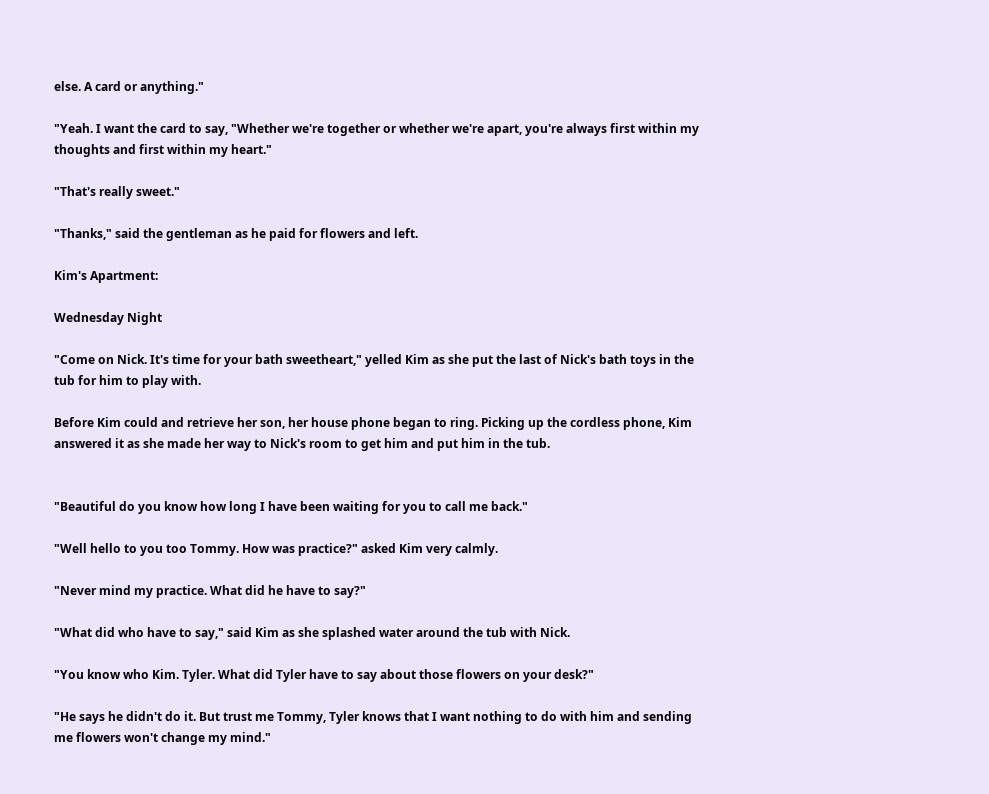else. A card or anything."

"Yeah. I want the card to say, "Whether we're together or whether we're apart, you're always first within my thoughts and first within my heart."

"That's really sweet."

"Thanks," said the gentleman as he paid for flowers and left.

Kim's Apartment:

Wednesday Night

"Come on Nick. It's time for your bath sweetheart," yelled Kim as she put the last of Nick's bath toys in the tub for him to play with.

Before Kim could and retrieve her son, her house phone began to ring. Picking up the cordless phone, Kim answered it as she made her way to Nick's room to get him and put him in the tub.


"Beautiful do you know how long I have been waiting for you to call me back."

"Well hello to you too Tommy. How was practice?" asked Kim very calmly.

"Never mind my practice. What did he have to say?"

"What did who have to say," said Kim as she splashed water around the tub with Nick.

"You know who Kim. Tyler. What did Tyler have to say about those flowers on your desk?"

"He says he didn't do it. But trust me Tommy, Tyler knows that I want nothing to do with him and sending me flowers won't change my mind."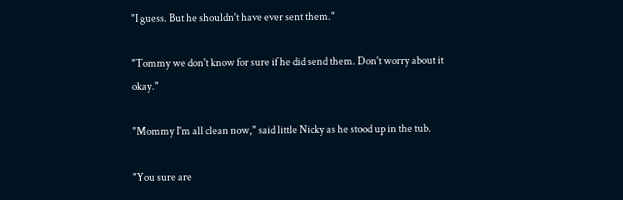"I guess. But he shouldn't have ever sent them."

"Tommy we don't know for sure if he did send them. Don't worry about it okay."

"Mommy I'm all clean now," said little Nicky as he stood up in the tub.

"You sure are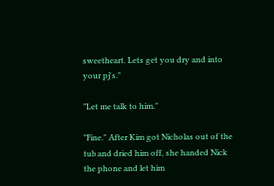sweetheart. Lets get you dry and into your pj's."

"Let me talk to him."

"Fine." After Kim got Nicholas out of the tub and dried him off, she handed Nick the phone and let him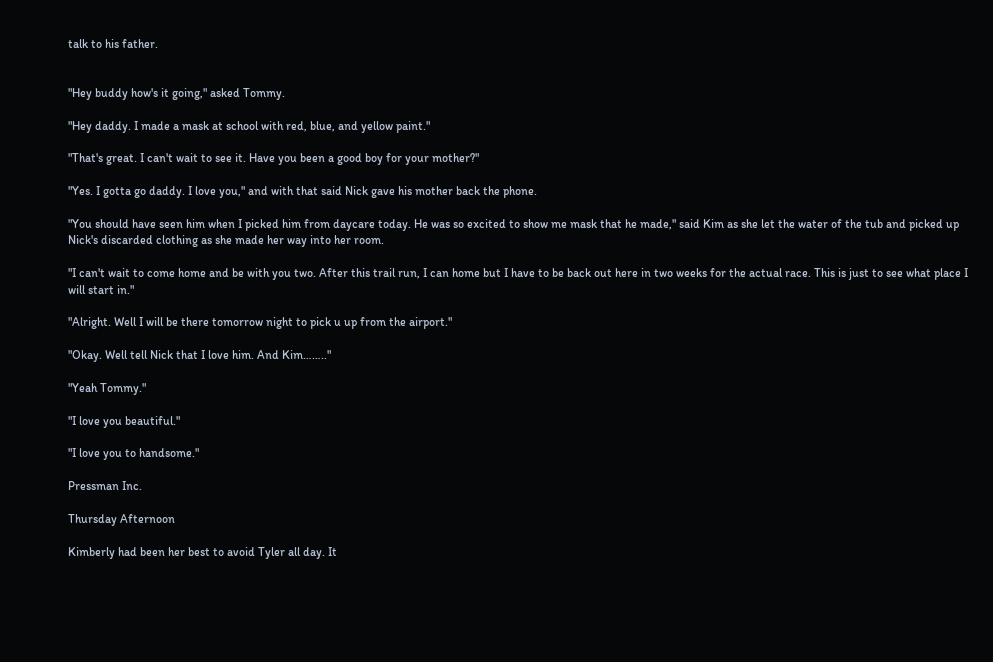talk to his father.


"Hey buddy how's it going," asked Tommy.

"Hey daddy. I made a mask at school with red, blue, and yellow paint."

"That's great. I can't wait to see it. Have you been a good boy for your mother?"

"Yes. I gotta go daddy. I love you," and with that said Nick gave his mother back the phone.

"You should have seen him when I picked him from daycare today. He was so excited to show me mask that he made," said Kim as she let the water of the tub and picked up Nick's discarded clothing as she made her way into her room.

"I can't wait to come home and be with you two. After this trail run, I can home but I have to be back out here in two weeks for the actual race. This is just to see what place I will start in."

"Alright. Well I will be there tomorrow night to pick u up from the airport."

"Okay. Well tell Nick that I love him. And Kim…….."

"Yeah Tommy."

"I love you beautiful."

"I love you to handsome."

Pressman Inc.

Thursday Afternoon

Kimberly had been her best to avoid Tyler all day. It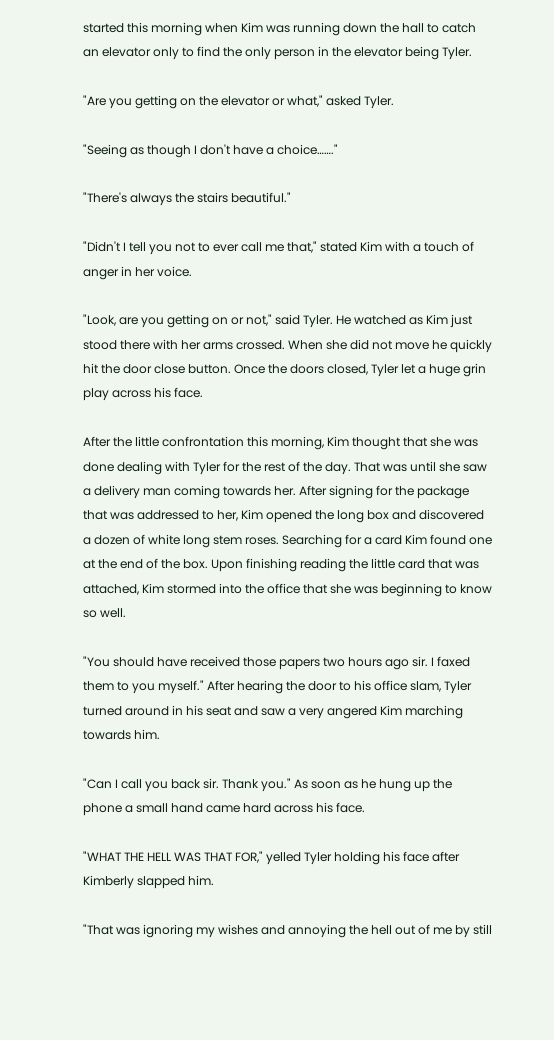started this morning when Kim was running down the hall to catch an elevator only to find the only person in the elevator being Tyler.

"Are you getting on the elevator or what," asked Tyler.

"Seeing as though I don't have a choice……."

"There's always the stairs beautiful."

"Didn't I tell you not to ever call me that," stated Kim with a touch of anger in her voice.

"Look, are you getting on or not," said Tyler. He watched as Kim just stood there with her arms crossed. When she did not move he quickly hit the door close button. Once the doors closed, Tyler let a huge grin play across his face.

After the little confrontation this morning, Kim thought that she was done dealing with Tyler for the rest of the day. That was until she saw a delivery man coming towards her. After signing for the package that was addressed to her, Kim opened the long box and discovered a dozen of white long stem roses. Searching for a card Kim found one at the end of the box. Upon finishing reading the little card that was attached, Kim stormed into the office that she was beginning to know so well.

"You should have received those papers two hours ago sir. I faxed them to you myself." After hearing the door to his office slam, Tyler turned around in his seat and saw a very angered Kim marching towards him.

"Can I call you back sir. Thank you." As soon as he hung up the phone a small hand came hard across his face.

"WHAT THE HELL WAS THAT FOR," yelled Tyler holding his face after Kimberly slapped him.

"That was ignoring my wishes and annoying the hell out of me by still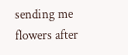sending me flowers after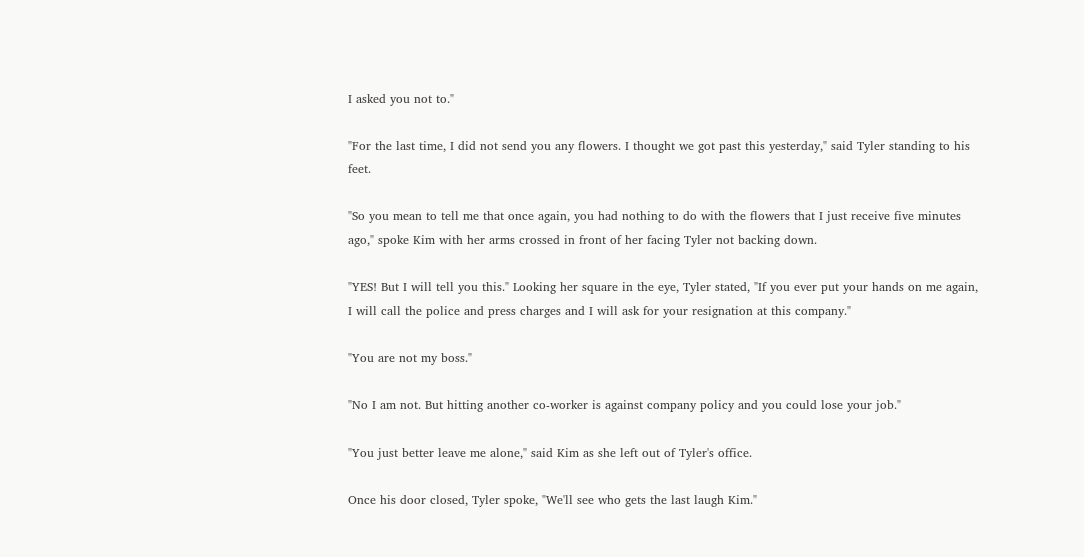I asked you not to."

"For the last time, I did not send you any flowers. I thought we got past this yesterday," said Tyler standing to his feet.

"So you mean to tell me that once again, you had nothing to do with the flowers that I just receive five minutes ago," spoke Kim with her arms crossed in front of her facing Tyler not backing down.

"YES! But I will tell you this." Looking her square in the eye, Tyler stated, "If you ever put your hands on me again, I will call the police and press charges and I will ask for your resignation at this company."

"You are not my boss."

"No I am not. But hitting another co-worker is against company policy and you could lose your job."

"You just better leave me alone," said Kim as she left out of Tyler's office.

Once his door closed, Tyler spoke, "We'll see who gets the last laugh Kim."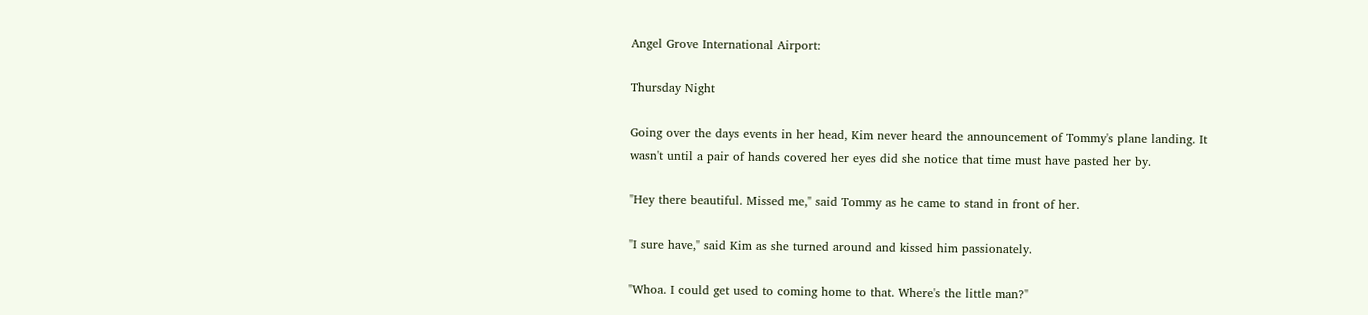Angel Grove International Airport:

Thursday Night

Going over the days events in her head, Kim never heard the announcement of Tommy's plane landing. It wasn't until a pair of hands covered her eyes did she notice that time must have pasted her by.

"Hey there beautiful. Missed me," said Tommy as he came to stand in front of her.

"I sure have," said Kim as she turned around and kissed him passionately.

"Whoa. I could get used to coming home to that. Where's the little man?"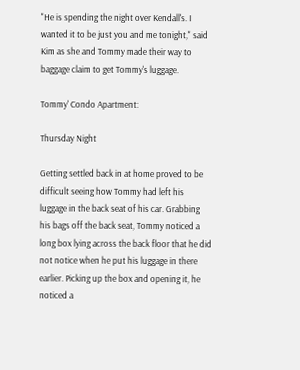"He is spending the night over Kendall's. I wanted it to be just you and me tonight," said Kim as she and Tommy made their way to baggage claim to get Tommy's luggage.

Tommy' Condo Apartment:

Thursday Night

Getting settled back in at home proved to be difficult seeing how Tommy had left his luggage in the back seat of his car. Grabbing his bags off the back seat, Tommy noticed a long box lying across the back floor that he did not notice when he put his luggage in there earlier. Picking up the box and opening it, he noticed a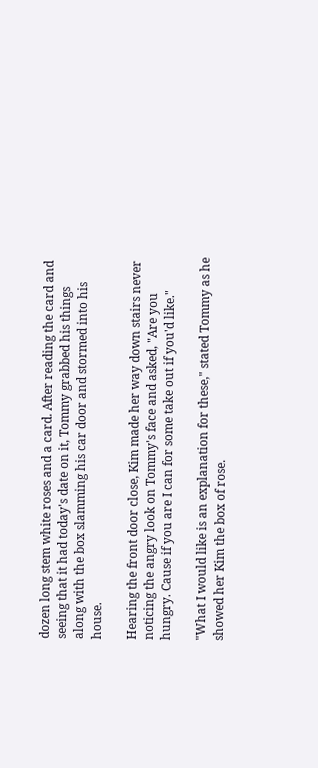dozen long stem white roses and a card. After reading the card and seeing that it had today's date on it, Tommy grabbed his things along with the box slamming his car door and stormed into his house.

Hearing the front door close, Kim made her way down stairs never noticing the angry look on Tommy's face and asked, "Are you hungry. Cause if you are I can for some take out if you'd like."

"What I would like is an explanation for these," stated Tommy as he showed her Kim the box of rose.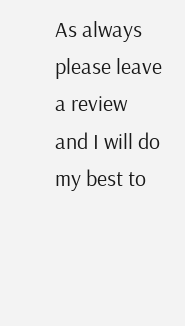As always please leave a review and I will do my best to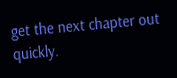get the next chapter out quickly.